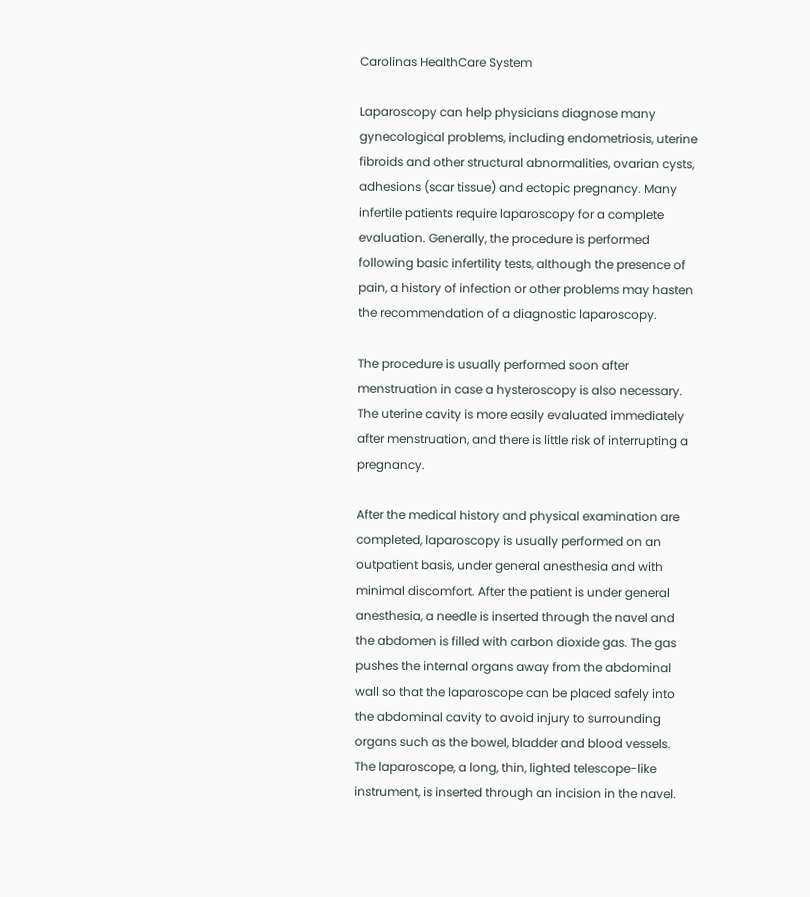Carolinas HealthCare System

Laparoscopy can help physicians diagnose many gynecological problems, including endometriosis, uterine fibroids and other structural abnormalities, ovarian cysts, adhesions (scar tissue) and ectopic pregnancy. Many infertile patients require laparoscopy for a complete evaluation. Generally, the procedure is performed following basic infertility tests, although the presence of pain, a history of infection or other problems may hasten the recommendation of a diagnostic laparoscopy.

The procedure is usually performed soon after menstruation in case a hysteroscopy is also necessary. The uterine cavity is more easily evaluated immediately after menstruation, and there is little risk of interrupting a pregnancy.

After the medical history and physical examination are completed, laparoscopy is usually performed on an outpatient basis, under general anesthesia and with minimal discomfort. After the patient is under general anesthesia, a needle is inserted through the navel and the abdomen is filled with carbon dioxide gas. The gas pushes the internal organs away from the abdominal wall so that the laparoscope can be placed safely into the abdominal cavity to avoid injury to surrounding organs such as the bowel, bladder and blood vessels. The laparoscope, a long, thin, lighted telescope-like instrument, is inserted through an incision in the navel.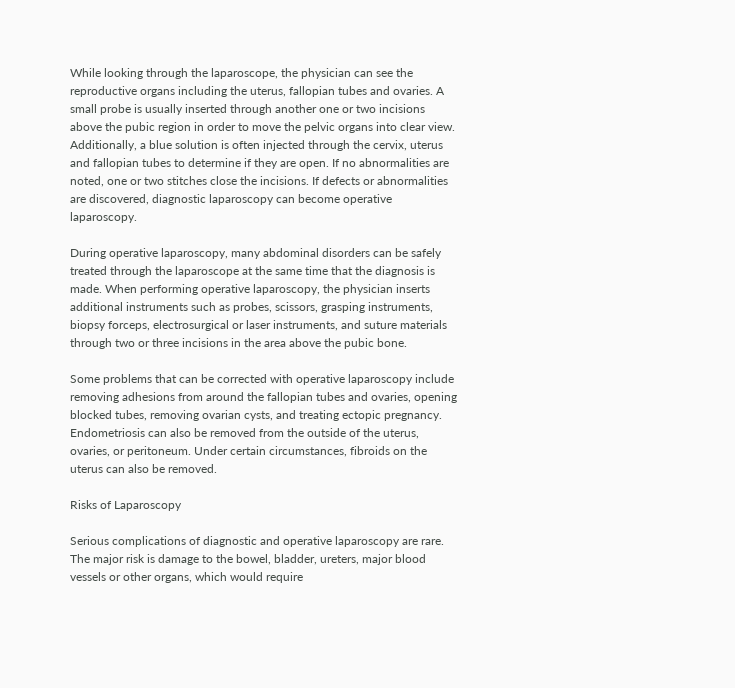While looking through the laparoscope, the physician can see the reproductive organs including the uterus, fallopian tubes and ovaries. A small probe is usually inserted through another one or two incisions above the pubic region in order to move the pelvic organs into clear view. Additionally, a blue solution is often injected through the cervix, uterus and fallopian tubes to determine if they are open. If no abnormalities are noted, one or two stitches close the incisions. If defects or abnormalities are discovered, diagnostic laparoscopy can become operative laparoscopy.

During operative laparoscopy, many abdominal disorders can be safely treated through the laparoscope at the same time that the diagnosis is made. When performing operative laparoscopy, the physician inserts additional instruments such as probes, scissors, grasping instruments, biopsy forceps, electrosurgical or laser instruments, and suture materials through two or three incisions in the area above the pubic bone.

Some problems that can be corrected with operative laparoscopy include removing adhesions from around the fallopian tubes and ovaries, opening blocked tubes, removing ovarian cysts, and treating ectopic pregnancy. Endometriosis can also be removed from the outside of the uterus, ovaries, or peritoneum. Under certain circumstances, fibroids on the uterus can also be removed.

Risks of Laparoscopy

Serious complications of diagnostic and operative laparoscopy are rare. The major risk is damage to the bowel, bladder, ureters, major blood vessels or other organs, which would require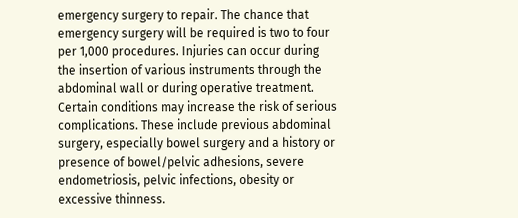emergency surgery to repair. The chance that emergency surgery will be required is two to four per 1,000 procedures. Injuries can occur during the insertion of various instruments through the abdominal wall or during operative treatment. Certain conditions may increase the risk of serious complications. These include previous abdominal surgery, especially bowel surgery and a history or presence of bowel/pelvic adhesions, severe endometriosis, pelvic infections, obesity or excessive thinness.